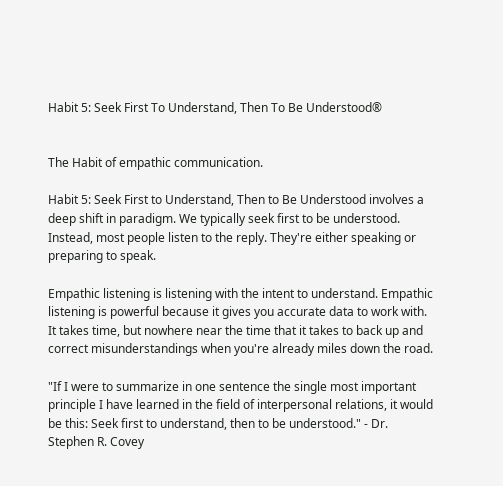Habit 5: Seek First To Understand, Then To Be Understood®


The Habit of empathic communication.

Habit 5: Seek First to Understand, Then to Be Understood involves a deep shift in paradigm. We typically seek first to be understood. Instead, most people listen to the reply. They're either speaking or preparing to speak.

Empathic listening is listening with the intent to understand. Empathic listening is powerful because it gives you accurate data to work with. It takes time, but nowhere near the time that it takes to back up and correct misunderstandings when you're already miles down the road.

"If I were to summarize in one sentence the single most important principle I have learned in the field of interpersonal relations, it would be this: Seek first to understand, then to be understood." - Dr. Stephen R. Covey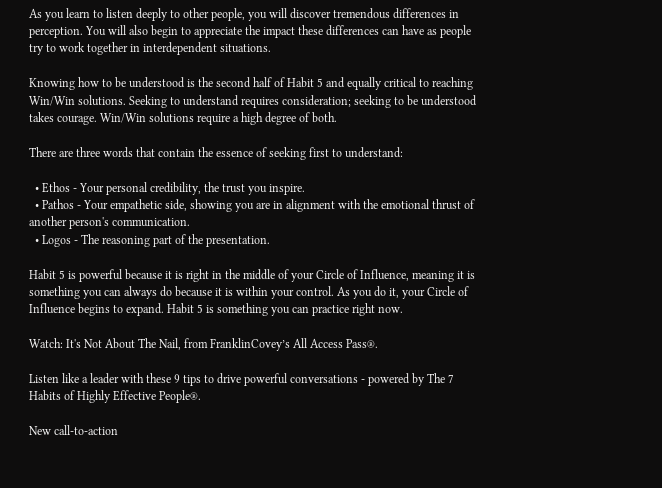As you learn to listen deeply to other people, you will discover tremendous differences in perception. You will also begin to appreciate the impact these differences can have as people try to work together in interdependent situations.

Knowing how to be understood is the second half of Habit 5 and equally critical to reaching Win/Win solutions. Seeking to understand requires consideration; seeking to be understood takes courage. Win/Win solutions require a high degree of both.

There are three words that contain the essence of seeking first to understand:

  • Ethos - Your personal credibility, the trust you inspire.
  • Pathos - Your empathetic side, showing you are in alignment with the emotional thrust of another person's communication.
  • Logos - The reasoning part of the presentation.

Habit 5 is powerful because it is right in the middle of your Circle of Influence, meaning it is something you can always do because it is within your control. As you do it, your Circle of Influence begins to expand. Habit 5 is something you can practice right now.

Watch: It's Not About The Nail, from FranklinCovey’s All Access Pass®.

Listen like a leader with these 9 tips to drive powerful conversations - powered by The 7 Habits of Highly Effective People®.

New call-to-action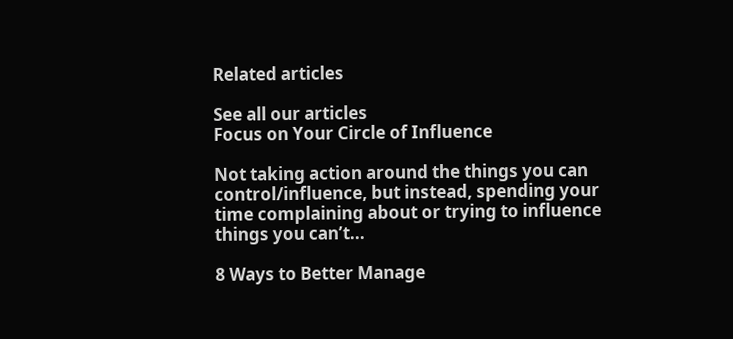Related articles

See all our articles
Focus on Your Circle of Influence

Not taking action around the things you can control/influence, but instead, spending your time complaining about or trying to influence things you can’t...

8 Ways to Better Manage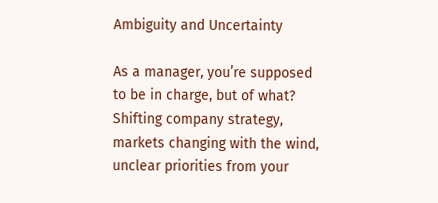Ambiguity and Uncertainty

As a manager, you’re supposed to be in charge, but of what? Shifting company strategy, markets changing with the wind, unclear priorities from your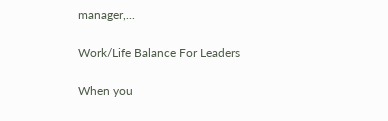manager,...

Work/Life Balance For Leaders

When you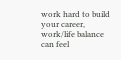work hard to build your career, work/life balance can feel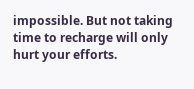impossible. But not taking time to recharge will only hurt your efforts.